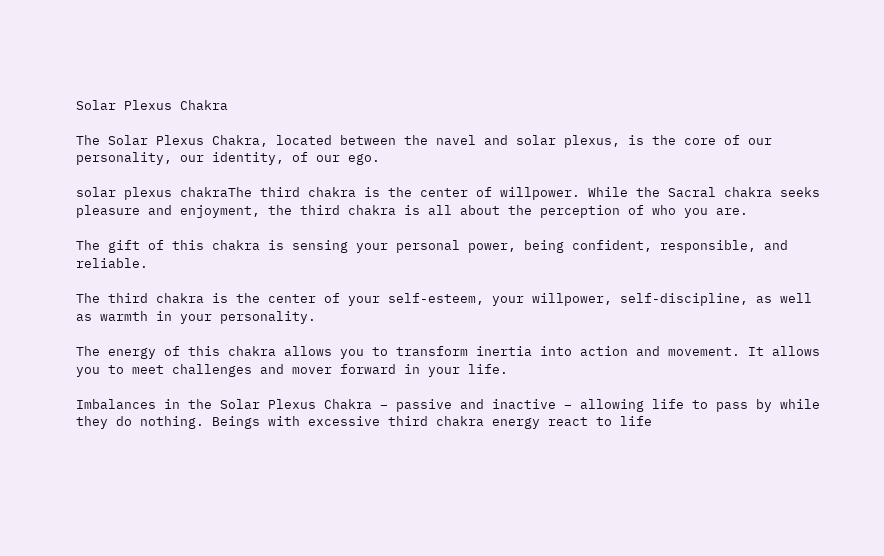Solar Plexus Chakra

The Solar Plexus Chakra, located between the navel and solar plexus, is the core of our personality, our identity, of our ego.

solar plexus chakraThe third chakra is the center of willpower. While the Sacral chakra seeks pleasure and enjoyment, the third chakra is all about the perception of who you are.

The gift of this chakra is sensing your personal power, being confident, responsible, and reliable.

The third chakra is the center of your self-esteem, your willpower, self-discipline, as well as warmth in your personality.

The energy of this chakra allows you to transform inertia into action and movement. It allows you to meet challenges and mover forward in your life.

Imbalances in the Solar Plexus Chakra – passive and inactive – allowing life to pass by while they do nothing. Beings with excessive third chakra energy react to life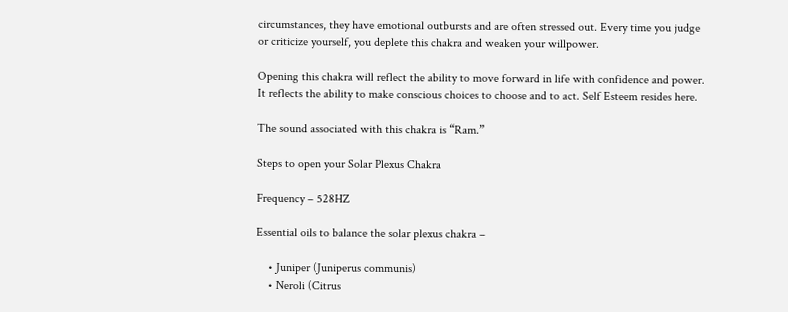circumstances, they have emotional outbursts and are often stressed out. Every time you judge or criticize yourself, you deplete this chakra and weaken your willpower.

Opening this chakra will reflect the ability to move forward in life with confidence and power. It reflects the ability to make conscious choices to choose and to act. Self Esteem resides here.

The sound associated with this chakra is “Ram.”

Steps to open your Solar Plexus Chakra

Frequency – 528HZ

Essential oils to balance the solar plexus chakra –

    • Juniper (Juniperus communis)
    • Neroli (Citrus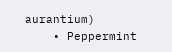aurantium)
    • Peppermint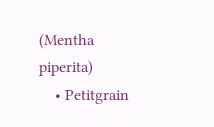(Mentha piperita)
    • Petitgrain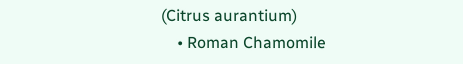(Citrus aurantium)
    • Roman Chamomile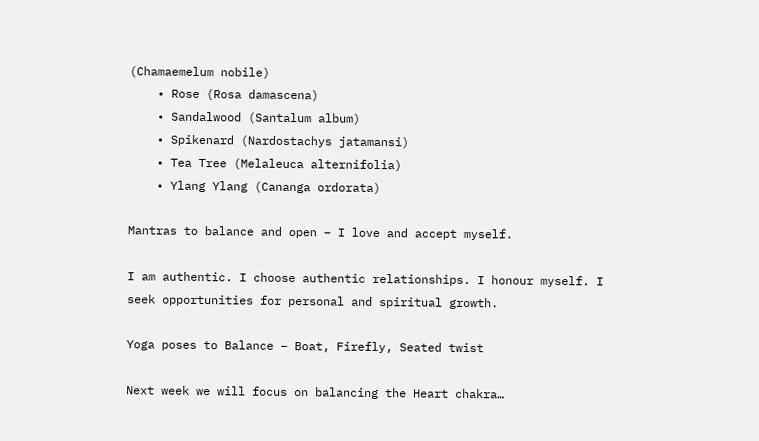(Chamaemelum nobile)
    • Rose (Rosa damascena)
    • Sandalwood (Santalum album)
    • Spikenard (Nardostachys jatamansi)
    • Tea Tree (Melaleuca alternifolia)
    • Ylang Ylang (Cananga ordorata)

Mantras to balance and open – I love and accept myself.

I am authentic. I choose authentic relationships. I honour myself. I seek opportunities for personal and spiritual growth.

Yoga poses to Balance – Boat, Firefly, Seated twist

Next week we will focus on balancing the Heart chakra…